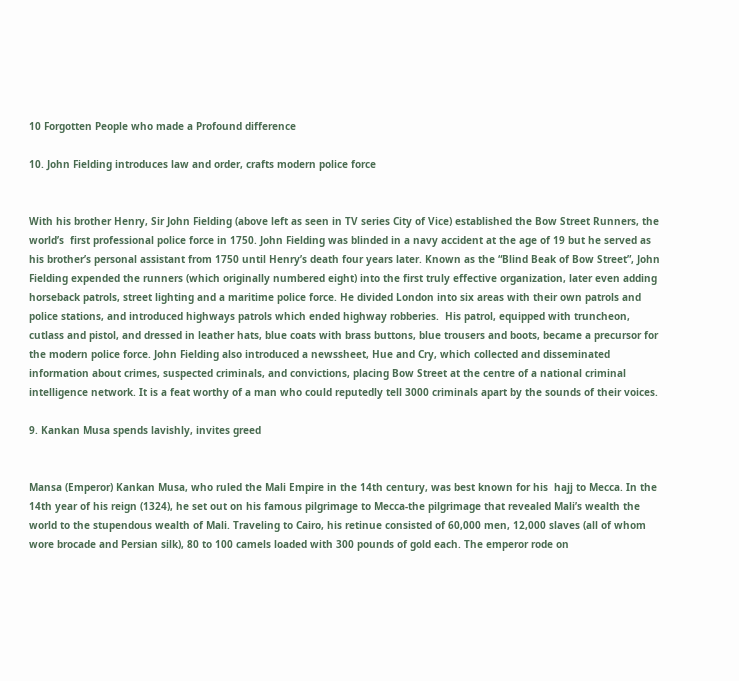10 Forgotten People who made a Profound difference

10. John Fielding introduces law and order, crafts modern police force


With his brother Henry, Sir John Fielding (above left as seen in TV series City of Vice) established the Bow Street Runners, the world’s  first professional police force in 1750. John Fielding was blinded in a navy accident at the age of 19 but he served as his brother’s personal assistant from 1750 until Henry’s death four years later. Known as the “Blind Beak of Bow Street”, John Fielding expended the runners (which originally numbered eight) into the first truly effective organization, later even adding horseback patrols, street lighting and a maritime police force. He divided London into six areas with their own patrols and police stations, and introduced highways patrols which ended highway robberies.  His patrol, equipped with truncheon, cutlass and pistol, and dressed in leather hats, blue coats with brass buttons, blue trousers and boots, became a precursor for the modern police force. John Fielding also introduced a newssheet, Hue and Cry, which collected and disseminated information about crimes, suspected criminals, and convictions, placing Bow Street at the centre of a national criminal intelligence network. It is a feat worthy of a man who could reputedly tell 3000 criminals apart by the sounds of their voices.

9. Kankan Musa spends lavishly, invites greed


Mansa (Emperor) Kankan Musa, who ruled the Mali Empire in the 14th century, was best known for his  hajj to Mecca. In the 14th year of his reign (1324), he set out on his famous pilgrimage to Mecca-the pilgrimage that revealed Mali’s wealth the world to the stupendous wealth of Mali. Traveling to Cairo, his retinue consisted of 60,000 men, 12,000 slaves (all of whom wore brocade and Persian silk), 80 to 100 camels loaded with 300 pounds of gold each. The emperor rode on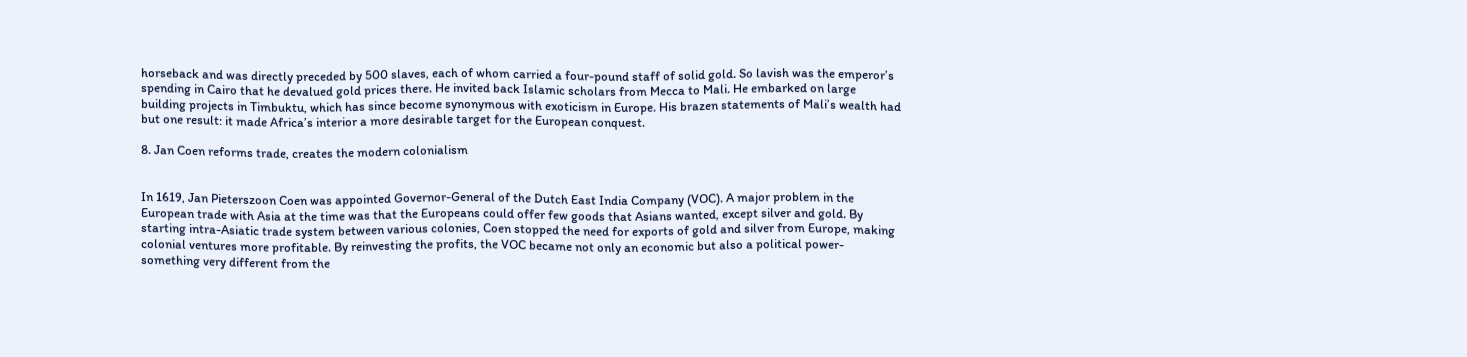horseback and was directly preceded by 500 slaves, each of whom carried a four-pound staff of solid gold. So lavish was the emperor’s spending in Cairo that he devalued gold prices there. He invited back Islamic scholars from Mecca to Mali. He embarked on large building projects in Timbuktu, which has since become synonymous with exoticism in Europe. His brazen statements of Mali’s wealth had but one result: it made Africa’s interior a more desirable target for the European conquest.

8. Jan Coen reforms trade, creates the modern colonialism


In 1619, Jan Pieterszoon Coen was appointed Governor-General of the Dutch East India Company (VOC). A major problem in the European trade with Asia at the time was that the Europeans could offer few goods that Asians wanted, except silver and gold. By starting intra-Asiatic trade system between various colonies, Coen stopped the need for exports of gold and silver from Europe, making colonial ventures more profitable. By reinvesting the profits, the VOC became not only an economic but also a political power-something very different from the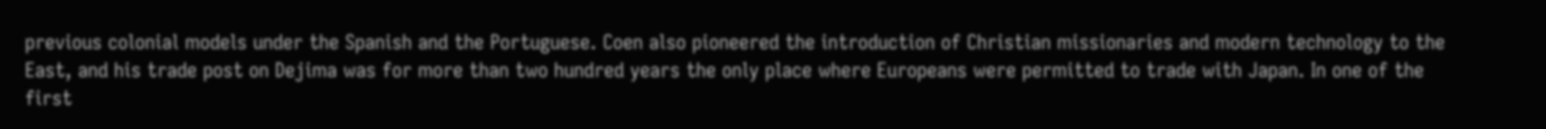previous colonial models under the Spanish and the Portuguese. Coen also pioneered the introduction of Christian missionaries and modern technology to the East, and his trade post on Dejima was for more than two hundred years the only place where Europeans were permitted to trade with Japan. In one of the first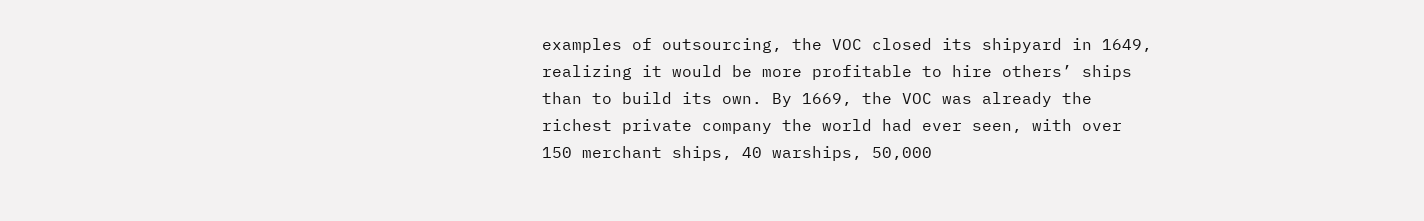examples of outsourcing, the VOC closed its shipyard in 1649, realizing it would be more profitable to hire others’ ships than to build its own. By 1669, the VOC was already the richest private company the world had ever seen, with over 150 merchant ships, 40 warships, 50,000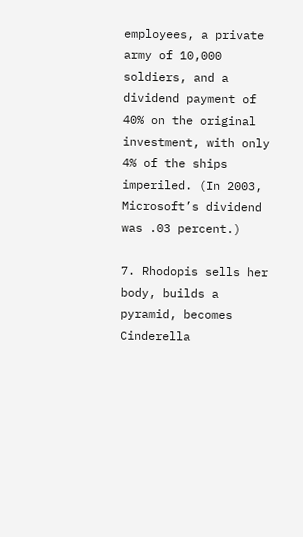employees, a private army of 10,000 soldiers, and a dividend payment of 40% on the original investment, with only 4% of the ships imperiled. (In 2003, Microsoft’s dividend was .03 percent.)

7. Rhodopis sells her body, builds a pyramid, becomes Cinderella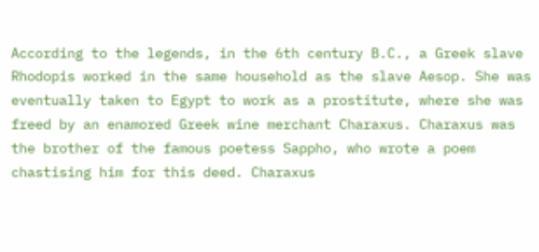According to the legends, in the 6th century B.C., a Greek slave Rhodopis worked in the same household as the slave Aesop. She was eventually taken to Egypt to work as a prostitute, where she was freed by an enamored Greek wine merchant Charaxus. Charaxus was the brother of the famous poetess Sappho, who wrote a poem chastising him for this deed. Charaxus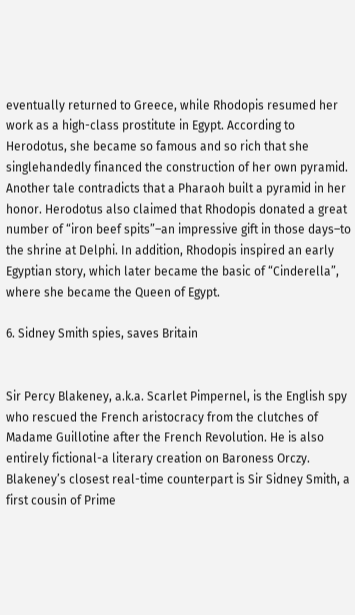eventually returned to Greece, while Rhodopis resumed her work as a high-class prostitute in Egypt. According to Herodotus, she became so famous and so rich that she singlehandedly financed the construction of her own pyramid. Another tale contradicts that a Pharaoh built a pyramid in her honor. Herodotus also claimed that Rhodopis donated a great number of “iron beef spits”–an impressive gift in those days–to the shrine at Delphi. In addition, Rhodopis inspired an early Egyptian story, which later became the basic of “Cinderella”, where she became the Queen of Egypt.

6. Sidney Smith spies, saves Britain


Sir Percy Blakeney, a.k.a. Scarlet Pimpernel, is the English spy who rescued the French aristocracy from the clutches of Madame Guillotine after the French Revolution. He is also entirely fictional-a literary creation on Baroness Orczy. Blakeney’s closest real-time counterpart is Sir Sidney Smith, a first cousin of Prime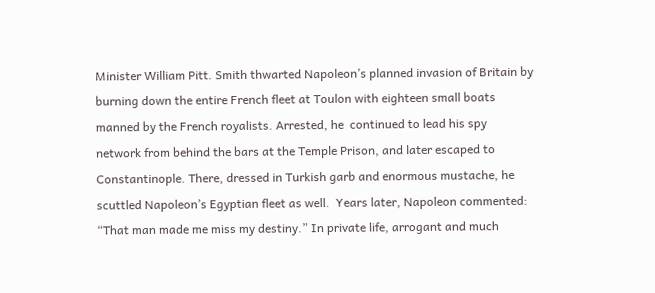Minister William Pitt. Smith thwarted Napoleon’s planned invasion of Britain by burning down the entire French fleet at Toulon with eighteen small boats manned by the French royalists. Arrested, he  continued to lead his spy network from behind the bars at the Temple Prison, and later escaped to Constantinople. There, dressed in Turkish garb and enormous mustache, he scuttled Napoleon’s Egyptian fleet as well.  Years later, Napoleon commented: “That man made me miss my destiny.” In private life, arrogant and much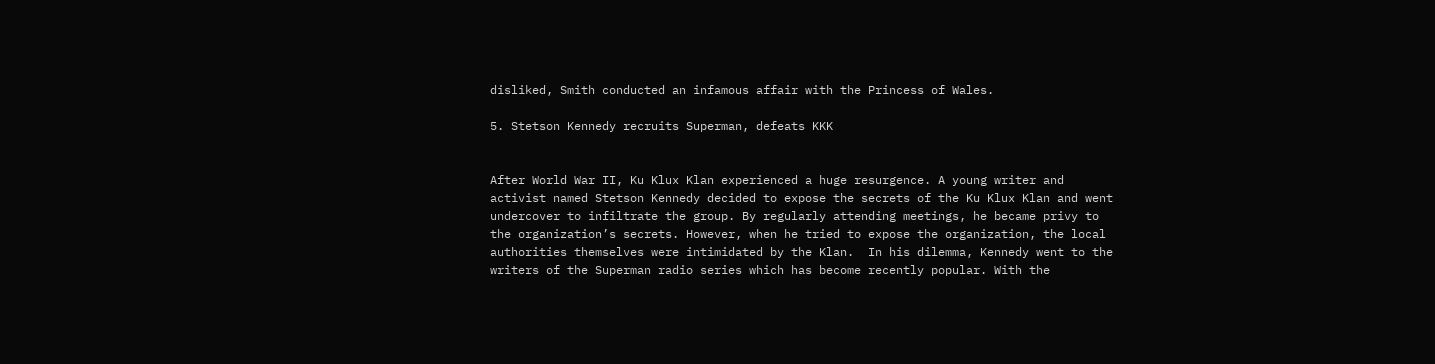disliked, Smith conducted an infamous affair with the Princess of Wales.

5. Stetson Kennedy recruits Superman, defeats KKK


After World War II, Ku Klux Klan experienced a huge resurgence. A young writer and activist named Stetson Kennedy decided to expose the secrets of the Ku Klux Klan and went undercover to infiltrate the group. By regularly attending meetings, he became privy to the organization’s secrets. However, when he tried to expose the organization, the local authorities themselves were intimidated by the Klan.  In his dilemma, Kennedy went to the writers of the Superman radio series which has become recently popular. With the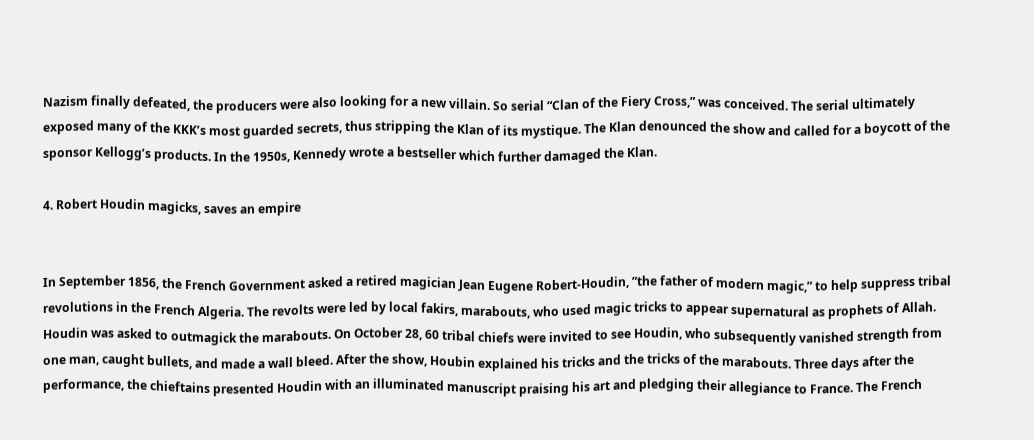Nazism finally defeated, the producers were also looking for a new villain. So serial “Clan of the Fiery Cross,” was conceived. The serial ultimately exposed many of the KKK’s most guarded secrets, thus stripping the Klan of its mystique. The Klan denounced the show and called for a boycott of the sponsor Kellogg’s products. In the 1950s, Kennedy wrote a bestseller which further damaged the Klan.

4. Robert Houdin magicks, saves an empire


In September 1856, the French Government asked a retired magician Jean Eugene Robert-Houdin, ”the father of modern magic,” to help suppress tribal revolutions in the French Algeria. The revolts were led by local fakirs, marabouts, who used magic tricks to appear supernatural as prophets of Allah. Houdin was asked to outmagick the marabouts. On October 28, 60 tribal chiefs were invited to see Houdin, who subsequently vanished strength from one man, caught bullets, and made a wall bleed. After the show, Houbin explained his tricks and the tricks of the marabouts. Three days after the performance, the chieftains presented Houdin with an illuminated manuscript praising his art and pledging their allegiance to France. The French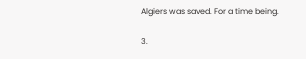Algiers was saved. For a time being.

3.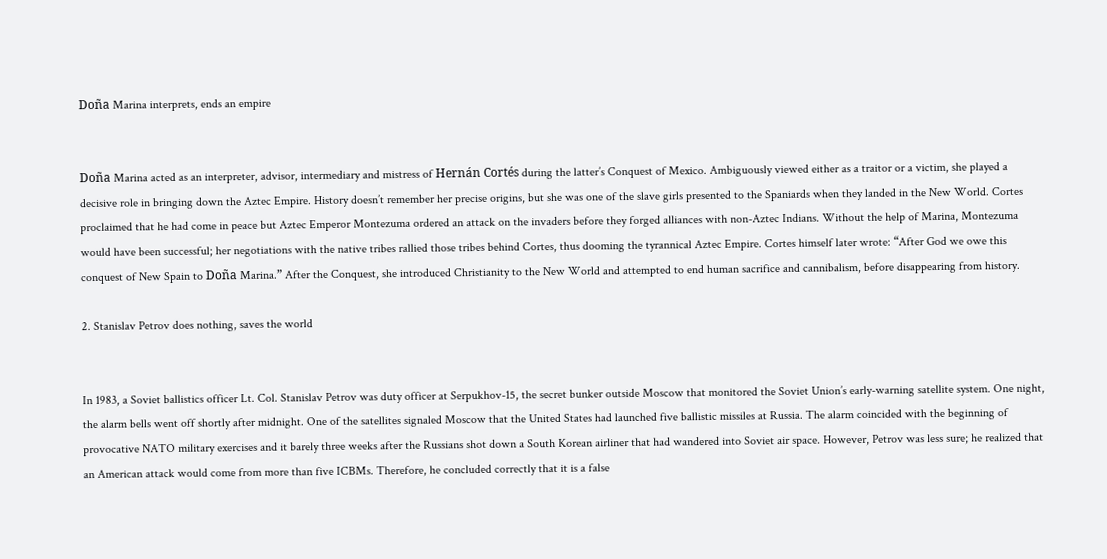Doña Marina interprets, ends an empire


Doña Marina acted as an interpreter, advisor, intermediary and mistress of Hernán Cortés during the latter’s Conquest of Mexico. Ambiguously viewed either as a traitor or a victim, she played a decisive role in bringing down the Aztec Empire. History doesn’t remember her precise origins, but she was one of the slave girls presented to the Spaniards when they landed in the New World. Cortes proclaimed that he had come in peace but Aztec Emperor Montezuma ordered an attack on the invaders before they forged alliances with non-Aztec Indians. Without the help of Marina, Montezuma would have been successful; her negotiations with the native tribes rallied those tribes behind Cortes, thus dooming the tyrannical Aztec Empire. Cortes himself later wrote: “After God we owe this conquest of New Spain to Doña Marina.” After the Conquest, she introduced Christianity to the New World and attempted to end human sacrifice and cannibalism, before disappearing from history.

2. Stanislav Petrov does nothing, saves the world


In 1983, a Soviet ballistics officer Lt. Col. Stanislav Petrov was duty officer at Serpukhov-15, the secret bunker outside Moscow that monitored the Soviet Union’s early-warning satellite system. One night, the alarm bells went off shortly after midnight. One of the satellites signaled Moscow that the United States had launched five ballistic missiles at Russia. The alarm coincided with the beginning of provocative NATO military exercises and it barely three weeks after the Russians shot down a South Korean airliner that had wandered into Soviet air space. However, Petrov was less sure; he realized that an American attack would come from more than five ICBMs. Therefore, he concluded correctly that it is a false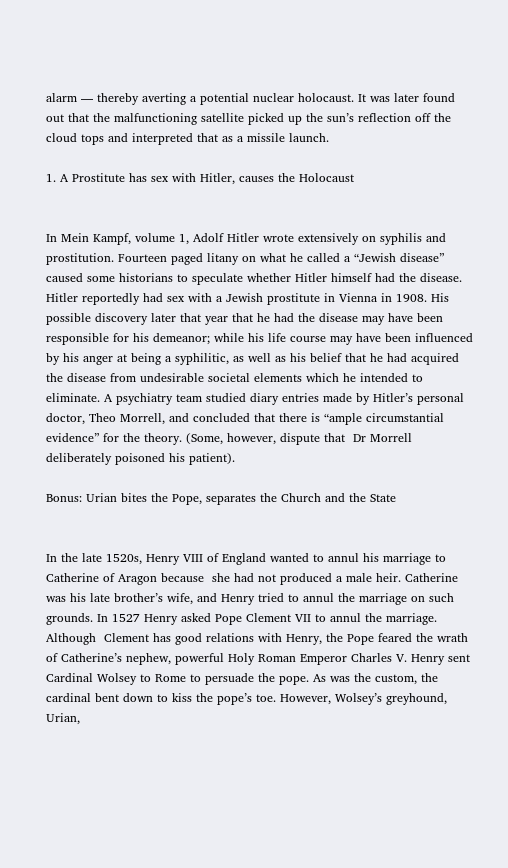alarm — thereby averting a potential nuclear holocaust. It was later found out that the malfunctioning satellite picked up the sun’s reflection off the cloud tops and interpreted that as a missile launch.

1. A Prostitute has sex with Hitler, causes the Holocaust


In Mein Kampf, volume 1, Adolf Hitler wrote extensively on syphilis and prostitution. Fourteen paged litany on what he called a “Jewish disease” caused some historians to speculate whether Hitler himself had the disease. Hitler reportedly had sex with a Jewish prostitute in Vienna in 1908. His possible discovery later that year that he had the disease may have been responsible for his demeanor; while his life course may have been influenced by his anger at being a syphilitic, as well as his belief that he had acquired the disease from undesirable societal elements which he intended to eliminate. A psychiatry team studied diary entries made by Hitler’s personal doctor, Theo Morrell, and concluded that there is “ample circumstantial evidence” for the theory. (Some, however, dispute that  Dr Morrell deliberately poisoned his patient).

Bonus: Urian bites the Pope, separates the Church and the State


In the late 1520s, Henry VIII of England wanted to annul his marriage to Catherine of Aragon because  she had not produced a male heir. Catherine was his late brother’s wife, and Henry tried to annul the marriage on such grounds. In 1527 Henry asked Pope Clement VII to annul the marriage. Although  Clement has good relations with Henry, the Pope feared the wrath of Catherine’s nephew, powerful Holy Roman Emperor Charles V. Henry sent Cardinal Wolsey to Rome to persuade the pope. As was the custom, the cardinal bent down to kiss the pope’s toe. However, Wolsey’s greyhound, Urian,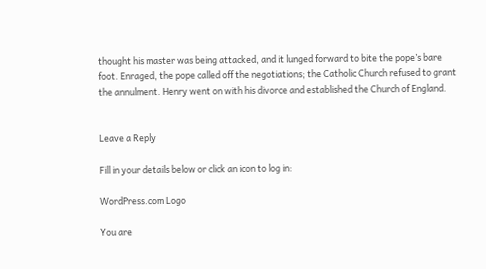thought his master was being attacked, and it lunged forward to bite the pope’s bare foot. Enraged, the pope called off the negotiations; the Catholic Church refused to grant the annulment. Henry went on with his divorce and established the Church of England.


Leave a Reply

Fill in your details below or click an icon to log in:

WordPress.com Logo

You are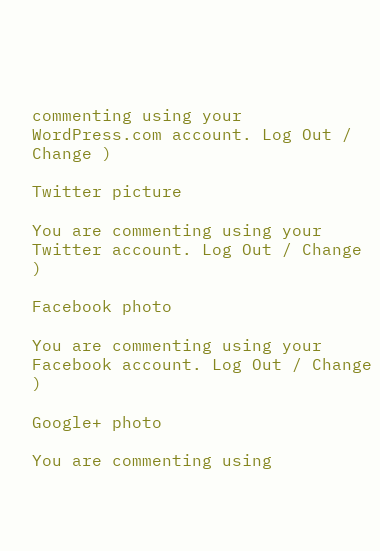commenting using your WordPress.com account. Log Out / Change )

Twitter picture

You are commenting using your Twitter account. Log Out / Change )

Facebook photo

You are commenting using your Facebook account. Log Out / Change )

Google+ photo

You are commenting using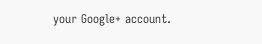your Google+ account.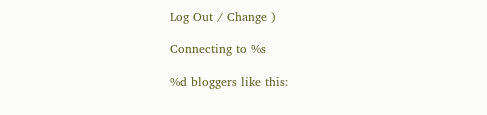Log Out / Change )

Connecting to %s

%d bloggers like this: